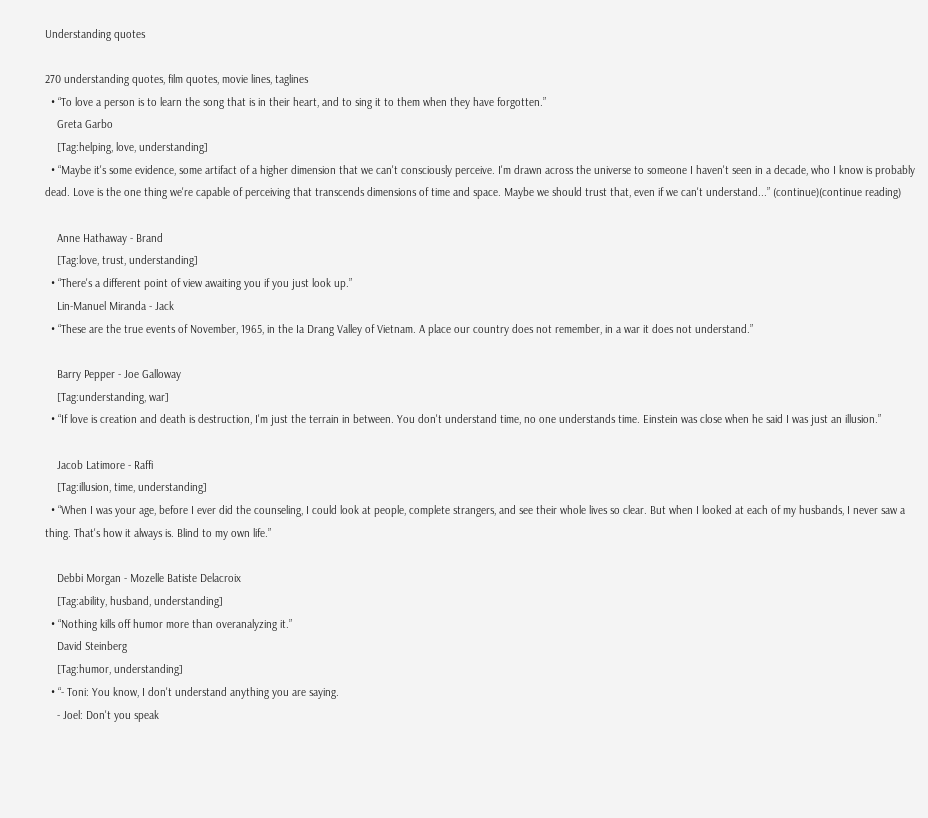Understanding quotes

270 understanding quotes, film quotes, movie lines, taglines
  • “To love a person is to learn the song that is in their heart, and to sing it to them when they have forgotten.”
    Greta Garbo
    [Tag:helping, love, understanding]
  • “Maybe it's some evidence, some artifact of a higher dimension that we can't consciously perceive. I'm drawn across the universe to someone I haven't seen in a decade, who I know is probably dead. Love is the one thing we're capable of perceiving that transcends dimensions of time and space. Maybe we should trust that, even if we can't understand...” (continue)(continue reading)

    Anne Hathaway - Brand
    [Tag:love, trust, understanding]
  • “There's a different point of view awaiting you if you just look up.”
    Lin-Manuel Miranda - Jack
  • “These are the true events of November, 1965, in the Ia Drang Valley of Vietnam. A place our country does not remember, in a war it does not understand.”

    Barry Pepper - Joe Galloway
    [Tag:understanding, war]
  • “If love is creation and death is destruction, I'm just the terrain in between. You don't understand time, no one understands time. Einstein was close when he said I was just an illusion.”

    Jacob Latimore - Raffi
    [Tag:illusion, time, understanding]
  • “When I was your age, before I ever did the counseling, I could look at people, complete strangers, and see their whole lives so clear. But when I looked at each of my husbands, I never saw a thing. That's how it always is. Blind to my own life.”

    Debbi Morgan - Mozelle Batiste Delacroix
    [Tag:ability, husband, understanding]
  • “Nothing kills off humor more than overanalyzing it.”
    David Steinberg
    [Tag:humor, understanding]
  • “- Toni: You know, I don't understand anything you are saying.
    - Joel: Don't you speak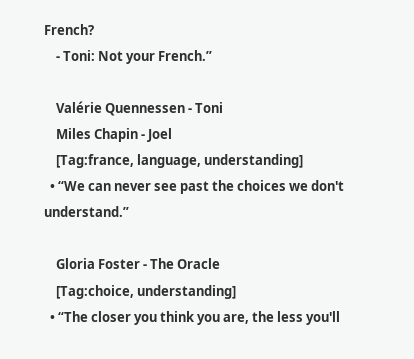French?
    - Toni: Not your French.”

    Valérie Quennessen - Toni
    Miles Chapin - Joel
    [Tag:france, language, understanding]
  • “We can never see past the choices we don't understand.”

    Gloria Foster - The Oracle
    [Tag:choice, understanding]
  • “The closer you think you are, the less you'll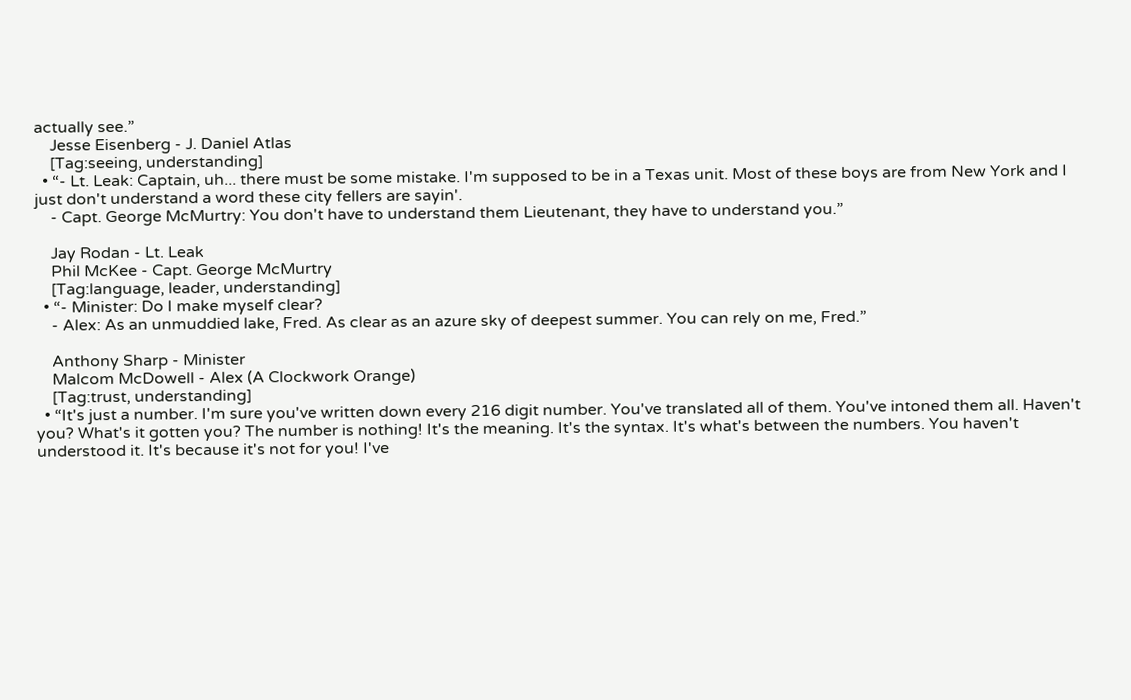actually see.”
    Jesse Eisenberg - J. Daniel Atlas
    [Tag:seeing, understanding]
  • “- Lt. Leak: Captain, uh... there must be some mistake. I'm supposed to be in a Texas unit. Most of these boys are from New York and I just don't understand a word these city fellers are sayin'.
    - Capt. George McMurtry: You don't have to understand them Lieutenant, they have to understand you.”

    Jay Rodan - Lt. Leak
    Phil McKee - Capt. George McMurtry
    [Tag:language, leader, understanding]
  • “- Minister: Do I make myself clear?
    - Alex: As an unmuddied lake, Fred. As clear as an azure sky of deepest summer. You can rely on me, Fred.”

    Anthony Sharp - Minister
    Malcom McDowell - Alex (A Clockwork Orange)
    [Tag:trust, understanding]
  • “It's just a number. I'm sure you've written down every 216 digit number. You've translated all of them. You've intoned them all. Haven't you? What's it gotten you? The number is nothing! It's the meaning. It's the syntax. It's what's between the numbers. You haven't understood it. It's because it's not for you! I've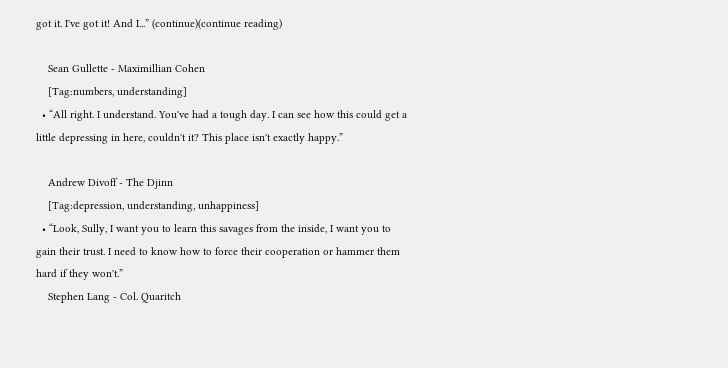got it. I've got it! And I...” (continue)(continue reading)

    Sean Gullette - Maximillian Cohen
    [Tag:numbers, understanding]
  • “All right. I understand. You've had a tough day. I can see how this could get a little depressing in here, couldn't it? This place isn't exactly happy.”

    Andrew Divoff - The Djinn
    [Tag:depression, understanding, unhappiness]
  • “Look, Sully, I want you to learn this savages from the inside, I want you to gain their trust. I need to know how to force their cooperation or hammer them hard if they won't.”
    Stephen Lang - Col. Quaritch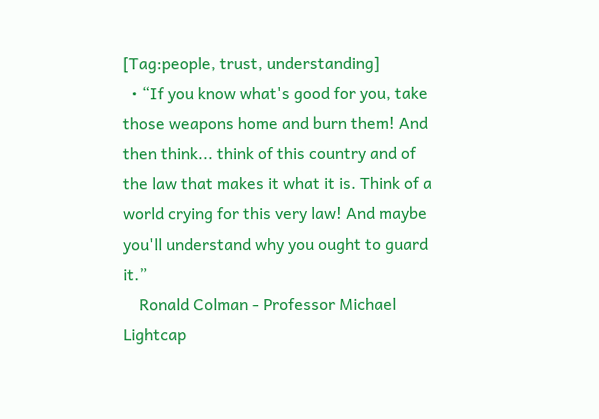[Tag:people, trust, understanding]
  • “If you know what's good for you, take those weapons home and burn them! And then think... think of this country and of the law that makes it what it is. Think of a world crying for this very law! And maybe you'll understand why you ought to guard it.”
    Ronald Colman - Professor Michael Lightcap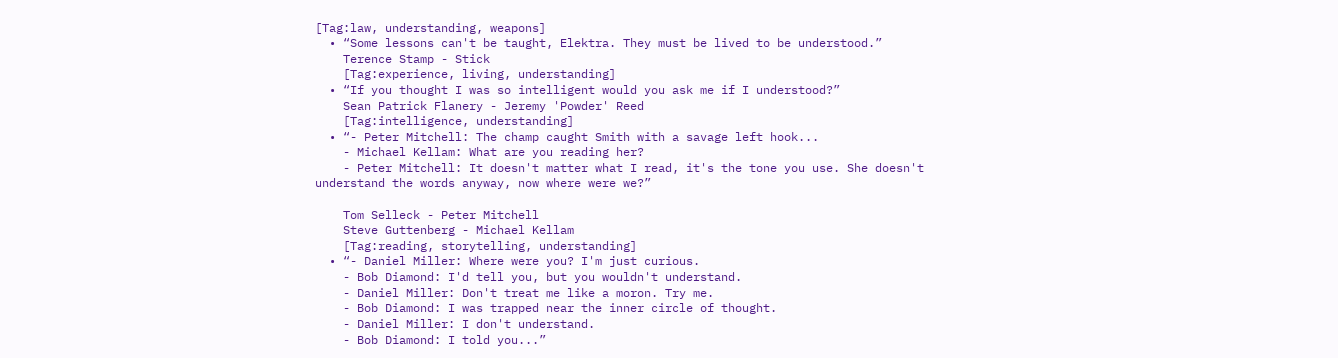[Tag:law, understanding, weapons]
  • “Some lessons can't be taught, Elektra. They must be lived to be understood.”
    Terence Stamp - Stick
    [Tag:experience, living, understanding]
  • “If you thought I was so intelligent would you ask me if I understood?”
    Sean Patrick Flanery - Jeremy 'Powder' Reed
    [Tag:intelligence, understanding]
  • “- Peter Mitchell: The champ caught Smith with a savage left hook...
    - Michael Kellam: What are you reading her?
    - Peter Mitchell: It doesn't matter what I read, it's the tone you use. She doesn't understand the words anyway, now where were we?”

    Tom Selleck - Peter Mitchell
    Steve Guttenberg - Michael Kellam
    [Tag:reading, storytelling, understanding]
  • “- Daniel Miller: Where were you? I'm just curious.
    - Bob Diamond: I'd tell you, but you wouldn't understand.
    - Daniel Miller: Don't treat me like a moron. Try me.
    - Bob Diamond: I was trapped near the inner circle of thought.
    - Daniel Miller: I don't understand.
    - Bob Diamond: I told you...”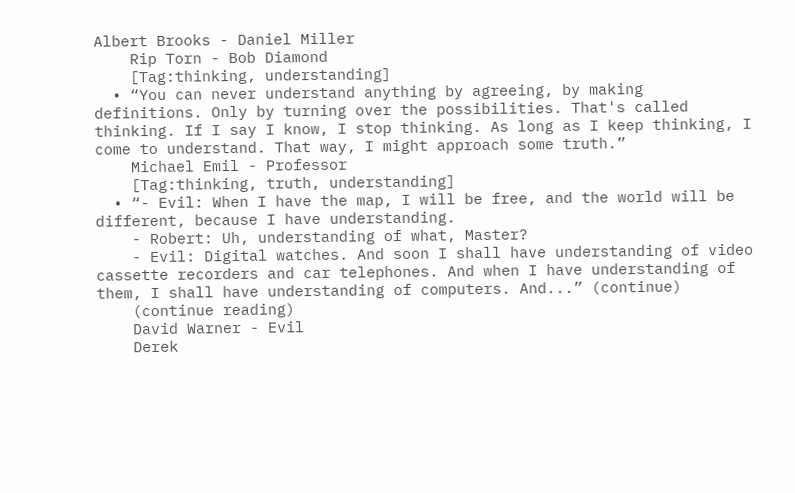Albert Brooks - Daniel Miller
    Rip Torn - Bob Diamond
    [Tag:thinking, understanding]
  • “You can never understand anything by agreeing, by making definitions. Only by turning over the possibilities. That's called thinking. If I say I know, I stop thinking. As long as I keep thinking, I come to understand. That way, I might approach some truth.”
    Michael Emil - Professor
    [Tag:thinking, truth, understanding]
  • “- Evil: When I have the map, I will be free, and the world will be different, because I have understanding.
    - Robert: Uh, understanding of what, Master?
    - Evil: Digital watches. And soon I shall have understanding of video cassette recorders and car telephones. And when I have understanding of them, I shall have understanding of computers. And...” (continue)
    (continue reading)
    David Warner - Evil
    Derek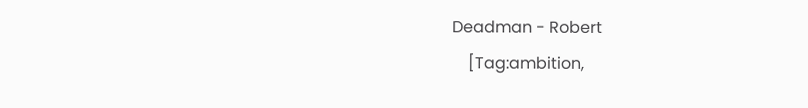Deadman - Robert
    [Tag:ambition,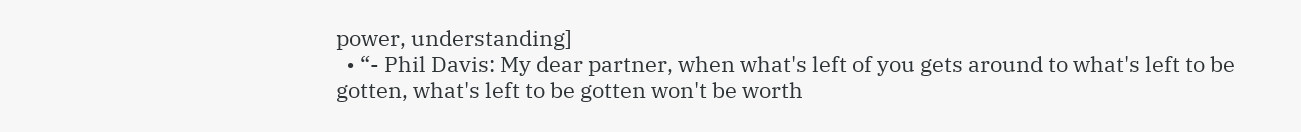power, understanding]
  • “- Phil Davis: My dear partner, when what's left of you gets around to what's left to be gotten, what's left to be gotten won't be worth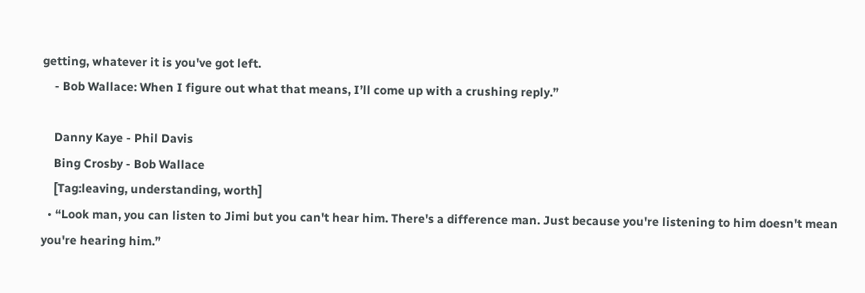getting, whatever it is you've got left.
    - Bob Wallace: When I figure out what that means, I’ll come up with a crushing reply.”

    Danny Kaye - Phil Davis
    Bing Crosby - Bob Wallace
    [Tag:leaving, understanding, worth]
  • “Look man, you can listen to Jimi but you can't hear him. There's a difference man. Just because you're listening to him doesn't mean you're hearing him.”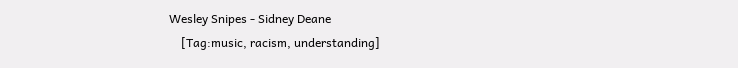Wesley Snipes - Sidney Deane
    [Tag:music, racism, understanding]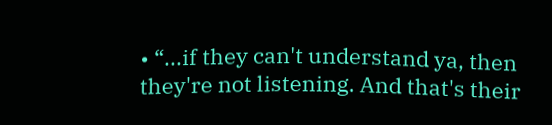• “...if they can't understand ya, then they're not listening. And that's their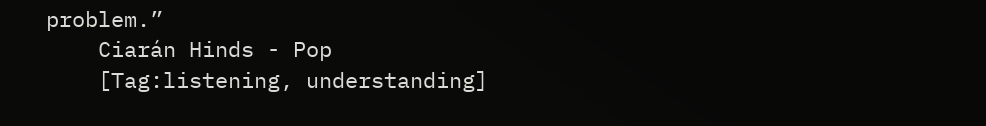problem.”
    Ciarán Hinds - Pop
    [Tag:listening, understanding]